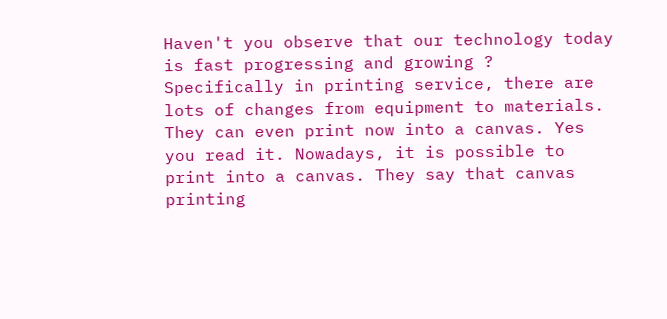Haven't you observe that our technology today is fast progressing and growing ? Specifically in printing service, there are lots of changes from equipment to materials. They can even print now into a canvas. Yes you read it. Nowadays, it is possible to print into a canvas. They say that canvas printing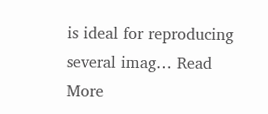is ideal for reproducing several imag… Read More